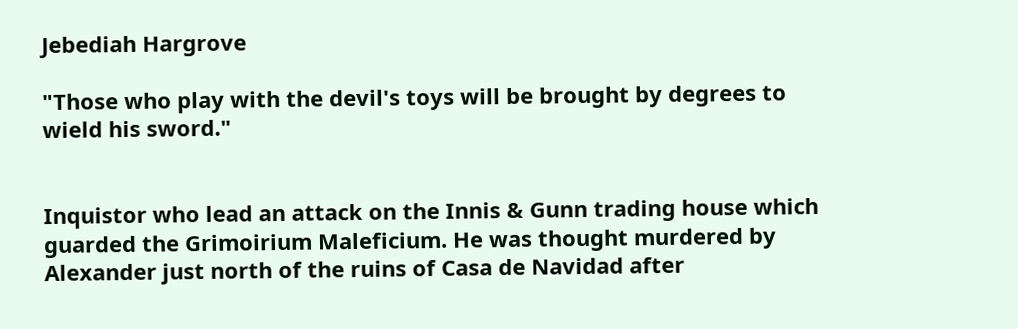Jebediah Hargrove

"Those who play with the devil's toys will be brought by degrees to wield his sword."


Inquistor who lead an attack on the Innis & Gunn trading house which guarded the Grimoirium Maleficium. He was thought murdered by Alexander just north of the ruins of Casa de Navidad after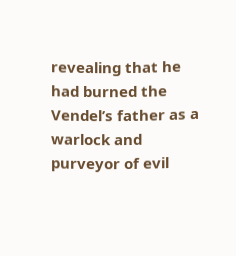revealing that he had burned the Vendel’s father as a warlock and purveyor of evil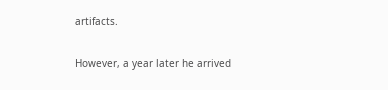artifacts.

However, a year later he arrived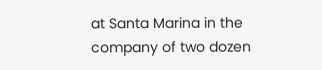at Santa Marina in the company of two dozen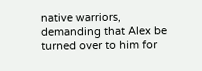native warriors, demanding that Alex be turned over to him for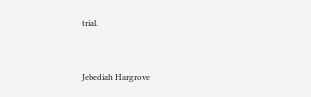trial.


Jebediah Hargrove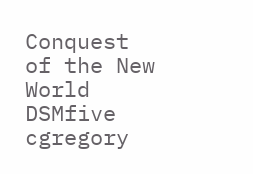Conquest of the New World DSMfive cgregory